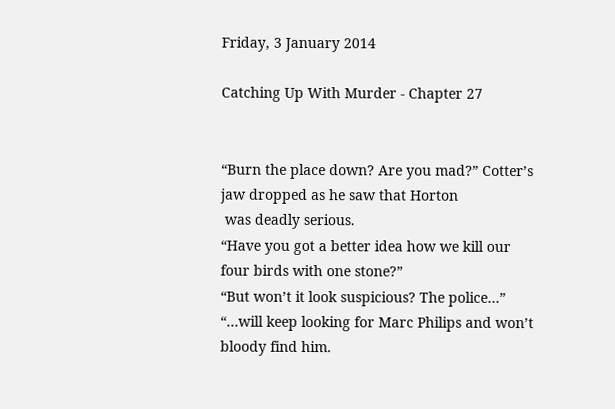Friday, 3 January 2014

Catching Up With Murder - Chapter 27


“Burn the place down? Are you mad?” Cotter’s jaw dropped as he saw that Horton
 was deadly serious.
“Have you got a better idea how we kill our four birds with one stone?”
“But won’t it look suspicious? The police…”
“…will keep looking for Marc Philips and won’t bloody find him.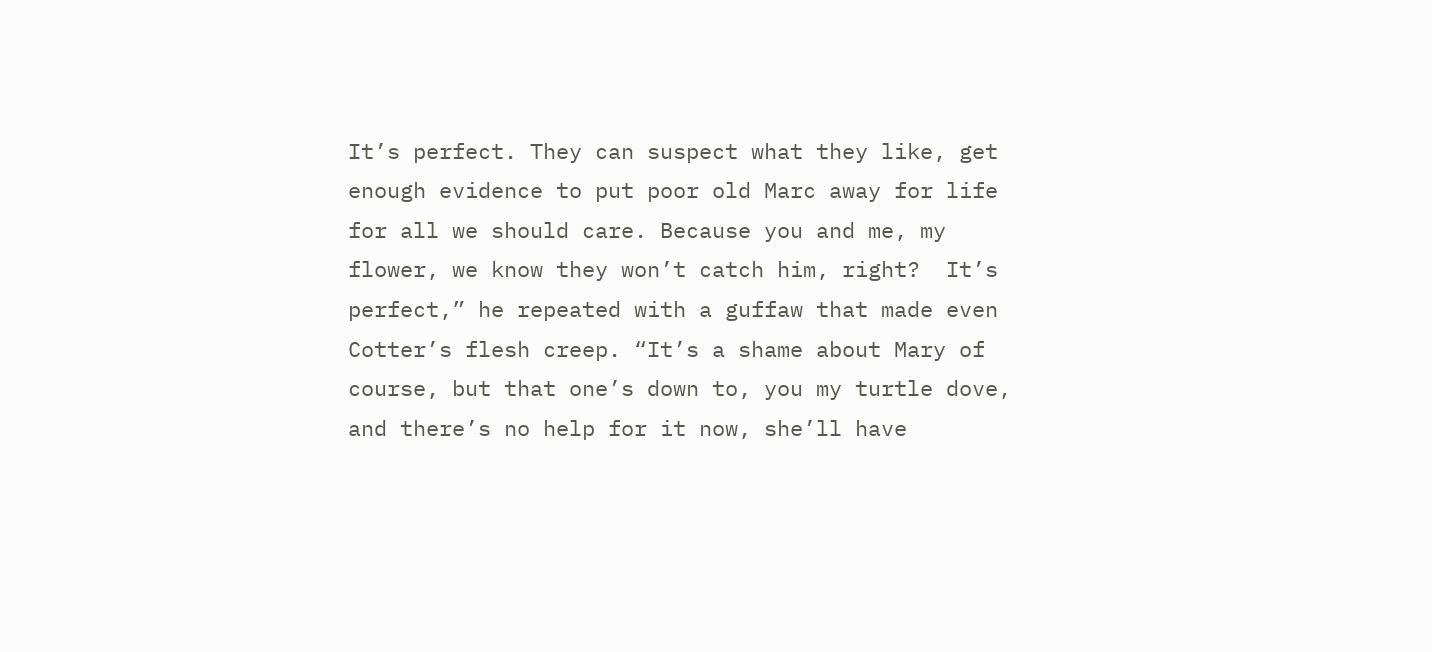It’s perfect. They can suspect what they like, get enough evidence to put poor old Marc away for life for all we should care. Because you and me, my flower, we know they won’t catch him, right?  It’s perfect,” he repeated with a guffaw that made even Cotter’s flesh creep. “It’s a shame about Mary of course, but that one’s down to, you my turtle dove, and there’s no help for it now, she’ll have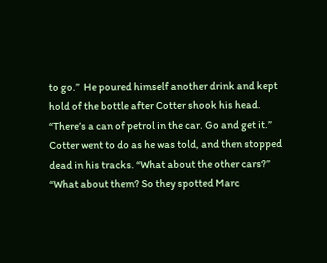to go.”  He poured himself another drink and kept hold of the bottle after Cotter shook his head. “There’s a can of petrol in the car. Go and get it.”
Cotter went to do as he was told, and then stopped dead in his tracks. “What about the other cars?”
“What about them? So they spotted Marc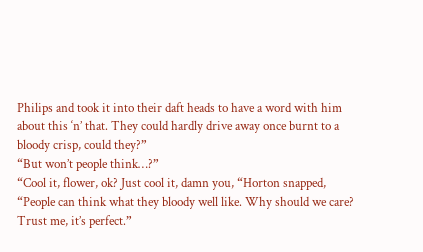Philips and took it into their daft heads to have a word with him about this ‘n’ that. They could hardly drive away once burnt to a bloody crisp, could they?”
“But won’t people think…?”
“Cool it, flower, ok? Just cool it, damn you, “Horton snapped, “People can think what they bloody well like. Why should we care? Trust me, it’s perfect.”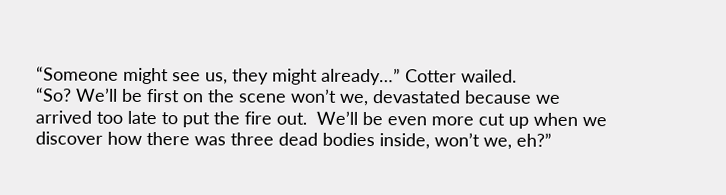“Someone might see us, they might already…” Cotter wailed.
“So? We’ll be first on the scene won’t we, devastated because we arrived too late to put the fire out.  We’ll be even more cut up when we discover how there was three dead bodies inside, won’t we, eh?”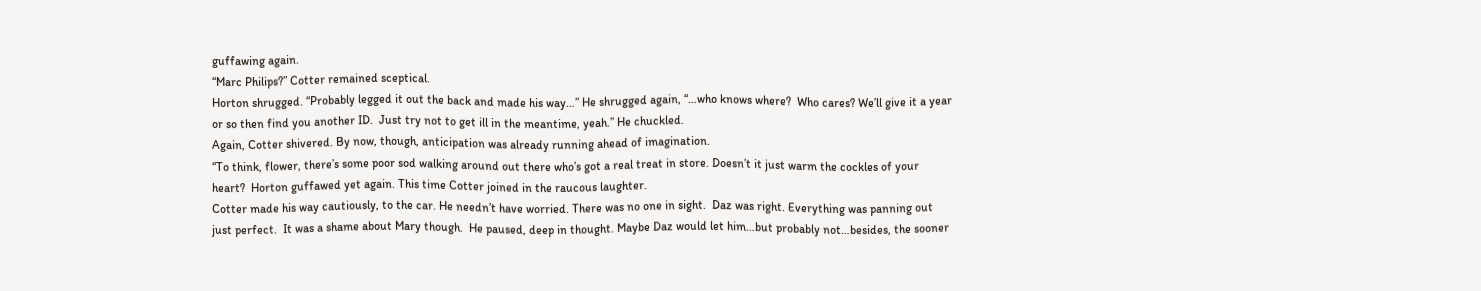guffawing again.
“Marc Philips?” Cotter remained sceptical.
Horton shrugged. “Probably legged it out the back and made his way…” He shrugged again, “…who knows where?  Who cares? We’ll give it a year or so then find you another ID.  Just try not to get ill in the meantime, yeah.” He chuckled.
Again, Cotter shivered. By now, though, anticipation was already running ahead of imagination.
“To think, flower, there’s some poor sod walking around out there who’s got a real treat in store. Doesn’t it just warm the cockles of your heart?  Horton guffawed yet again. This time Cotter joined in the raucous laughter.
Cotter made his way cautiously, to the car. He needn’t have worried. There was no one in sight.  Daz was right. Everything was panning out just perfect.  It was a shame about Mary though.  He paused, deep in thought. Maybe Daz would let him…but probably not…besides, the sooner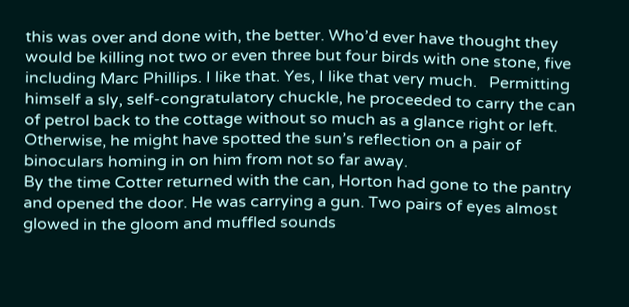this was over and done with, the better. Who’d ever have thought they would be killing not two or even three but four birds with one stone, five including Marc Phillips. I like that. Yes, I like that very much.   Permitting himself a sly, self-congratulatory chuckle, he proceeded to carry the can of petrol back to the cottage without so much as a glance right or left. Otherwise, he might have spotted the sun’s reflection on a pair of binoculars homing in on him from not so far away.
By the time Cotter returned with the can, Horton had gone to the pantry and opened the door. He was carrying a gun. Two pairs of eyes almost glowed in the gloom and muffled sounds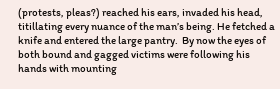(protests, pleas?) reached his ears, invaded his head, titillating every nuance of the man’s being. He fetched a knife and entered the large pantry.  By now the eyes of both bound and gagged victims were following his hands with mounting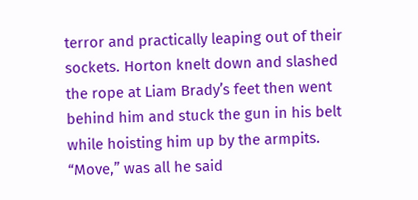terror and practically leaping out of their sockets. Horton knelt down and slashed the rope at Liam Brady’s feet then went behind him and stuck the gun in his belt while hoisting him up by the armpits.  “Move,” was all he said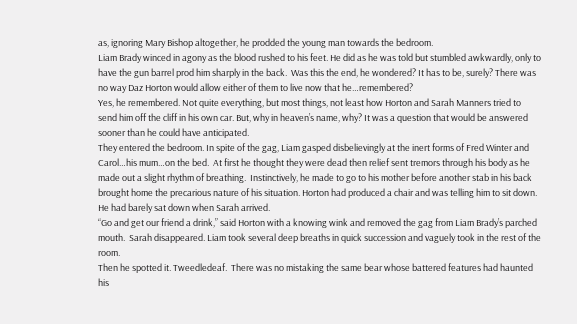as, ignoring Mary Bishop altogether, he prodded the young man towards the bedroom.
Liam Brady winced in agony as the blood rushed to his feet. He did as he was told but stumbled awkwardly, only to have the gun barrel prod him sharply in the back.  Was this the end, he wondered? It has to be, surely? There was no way Daz Horton would allow either of them to live now that he…remembered?
Yes, he remembered. Not quite everything, but most things, not least how Horton and Sarah Manners tried to send him off the cliff in his own car. But, why in heaven’s name, why? It was a question that would be answered sooner than he could have anticipated.
They entered the bedroom. In spite of the gag, Liam gasped disbelievingly at the inert forms of Fred Winter and Carol…his mum…on the bed.  At first he thought they were dead then relief sent tremors through his body as he made out a slight rhythm of breathing.  Instinctively, he made to go to his mother before another stab in his back brought home the precarious nature of his situation. Horton had produced a chair and was telling him to sit down. He had barely sat down when Sarah arrived.
“Go and get our friend a drink,” said Horton with a knowing wink and removed the gag from Liam Brady’s parched mouth.  Sarah disappeared. Liam took several deep breaths in quick succession and vaguely took in the rest of the room.
Then he spotted it. Tweedledeaf.  There was no mistaking the same bear whose battered features had haunted his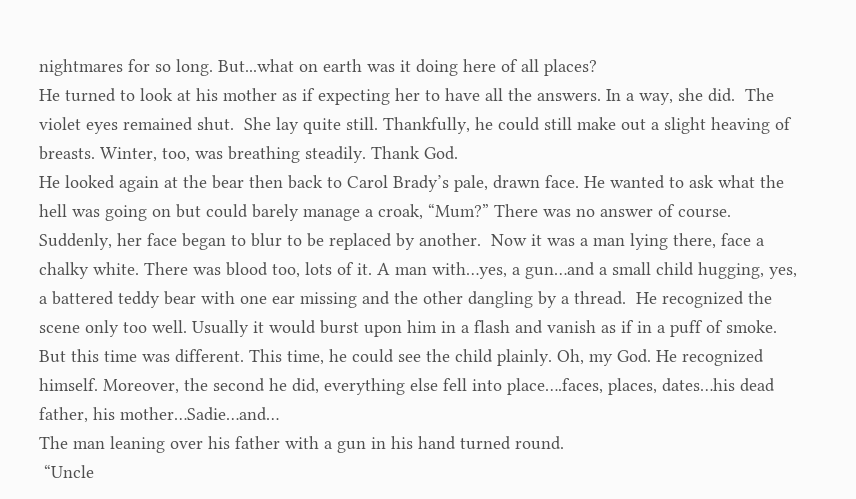nightmares for so long. But...what on earth was it doing here of all places?
He turned to look at his mother as if expecting her to have all the answers. In a way, she did.  The violet eyes remained shut.  She lay quite still. Thankfully, he could still make out a slight heaving of breasts. Winter, too, was breathing steadily. Thank God.
He looked again at the bear then back to Carol Brady’s pale, drawn face. He wanted to ask what the hell was going on but could barely manage a croak, “Mum?” There was no answer of course. Suddenly, her face began to blur to be replaced by another.  Now it was a man lying there, face a chalky white. There was blood too, lots of it. A man with…yes, a gun…and a small child hugging, yes, a battered teddy bear with one ear missing and the other dangling by a thread.  He recognized the scene only too well. Usually it would burst upon him in a flash and vanish as if in a puff of smoke. But this time was different. This time, he could see the child plainly. Oh, my God. He recognized himself. Moreover, the second he did, everything else fell into place….faces, places, dates…his dead father, his mother…Sadie…and…
The man leaning over his father with a gun in his hand turned round.
 “Uncle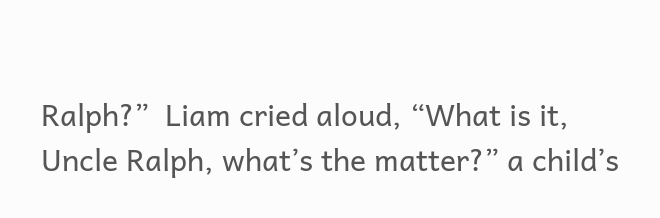Ralph?”  Liam cried aloud, “What is it, Uncle Ralph, what’s the matter?” a child’s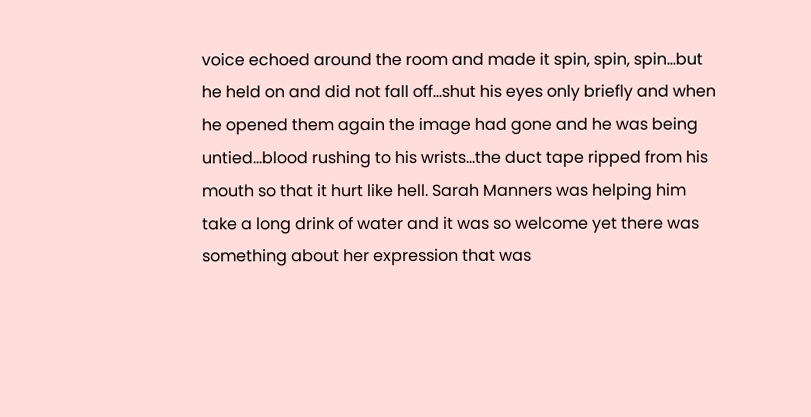voice echoed around the room and made it spin, spin, spin…but he held on and did not fall off…shut his eyes only briefly and when he opened them again the image had gone and he was being untied…blood rushing to his wrists…the duct tape ripped from his mouth so that it hurt like hell. Sarah Manners was helping him take a long drink of water and it was so welcome yet there was something about her expression that was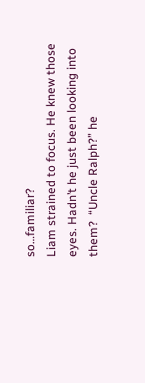so…familiar?
Liam strained to focus. He knew those eyes. Hadn’t he just been looking into them?  “Uncle Ralph?” he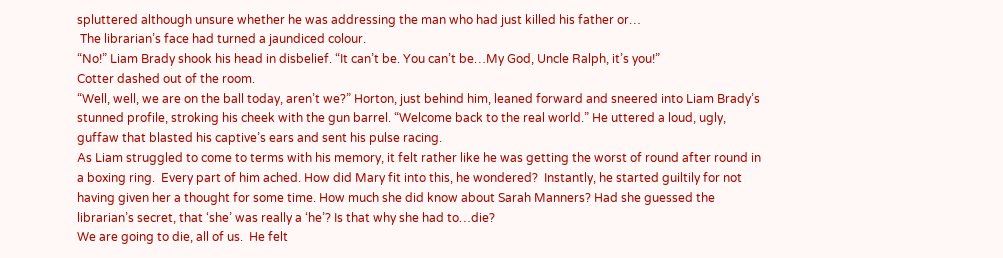spluttered although unsure whether he was addressing the man who had just killed his father or…
 The librarian’s face had turned a jaundiced colour.
“No!” Liam Brady shook his head in disbelief. “It can’t be. You can’t be…My God, Uncle Ralph, it’s you!”
Cotter dashed out of the room.
“Well, well, we are on the ball today, aren’t we?” Horton, just behind him, leaned forward and sneered into Liam Brady’s stunned profile, stroking his cheek with the gun barrel. “Welcome back to the real world.” He uttered a loud, ugly, guffaw that blasted his captive’s ears and sent his pulse racing.
As Liam struggled to come to terms with his memory, it felt rather like he was getting the worst of round after round in a boxing ring.  Every part of him ached. How did Mary fit into this, he wondered?  Instantly, he started guiltily for not having given her a thought for some time. How much she did know about Sarah Manners? Had she guessed the librarian’s secret, that ‘she’ was really a ‘he’? Is that why she had to…die?
We are going to die, all of us.  He felt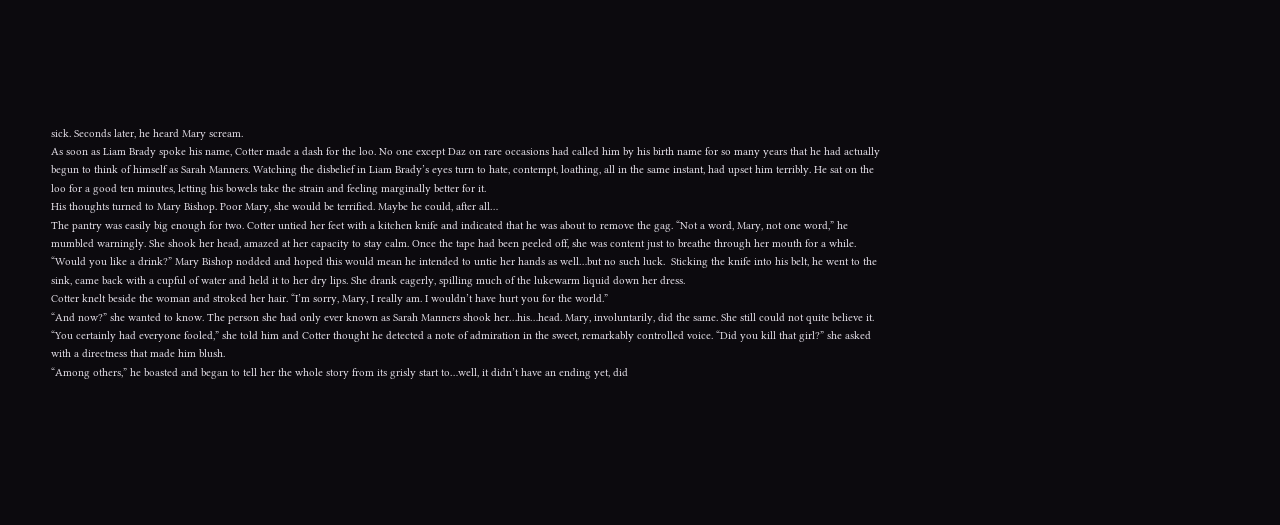sick. Seconds later, he heard Mary scream.
As soon as Liam Brady spoke his name, Cotter made a dash for the loo. No one except Daz on rare occasions had called him by his birth name for so many years that he had actually begun to think of himself as Sarah Manners. Watching the disbelief in Liam Brady’s eyes turn to hate, contempt, loathing, all in the same instant, had upset him terribly. He sat on the loo for a good ten minutes, letting his bowels take the strain and feeling marginally better for it.
His thoughts turned to Mary Bishop. Poor Mary, she would be terrified. Maybe he could, after all…
The pantry was easily big enough for two. Cotter untied her feet with a kitchen knife and indicated that he was about to remove the gag. “Not a word, Mary, not one word,” he mumbled warningly. She shook her head, amazed at her capacity to stay calm. Once the tape had been peeled off, she was content just to breathe through her mouth for a while. “Would you like a drink?” Mary Bishop nodded and hoped this would mean he intended to untie her hands as well…but no such luck.  Sticking the knife into his belt, he went to the sink, came back with a cupful of water and held it to her dry lips. She drank eagerly, spilling much of the lukewarm liquid down her dress.
Cotter knelt beside the woman and stroked her hair. “I’m sorry, Mary, I really am. I wouldn’t have hurt you for the world.”
“And now?” she wanted to know. The person she had only ever known as Sarah Manners shook her…his…head. Mary, involuntarily, did the same. She still could not quite believe it. “You certainly had everyone fooled,” she told him and Cotter thought he detected a note of admiration in the sweet, remarkably controlled voice. “Did you kill that girl?” she asked with a directness that made him blush.
“Among others,” he boasted and began to tell her the whole story from its grisly start to…well, it didn’t have an ending yet, did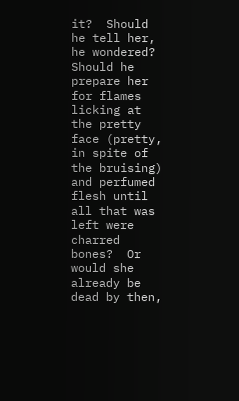it?  Should he tell her, he wondered? Should he prepare her for flames licking at the pretty face (pretty, in spite of the bruising) and perfumed flesh until all that was left were charred bones?  Or would she already be dead by then,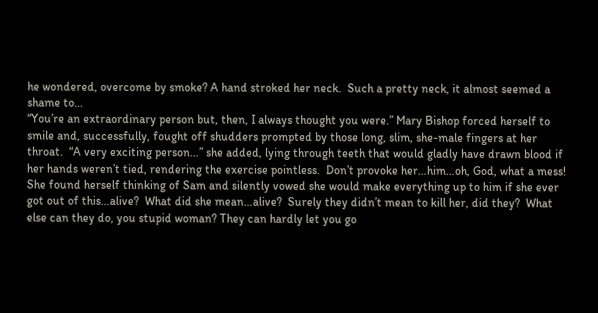he wondered, overcome by smoke? A hand stroked her neck.  Such a pretty neck, it almost seemed a shame to…
“You’re an extraordinary person but, then, I always thought you were.” Mary Bishop forced herself to smile and, successfully, fought off shudders prompted by those long, slim, she-male fingers at her throat.  “A very exciting person…” she added, lying through teeth that would gladly have drawn blood if her hands weren’t tied, rendering the exercise pointless.  Don’t provoke her…him…oh, God, what a mess! She found herself thinking of Sam and silently vowed she would make everything up to him if she ever got out of this…alive?  What did she mean…alive?  Surely they didn’t mean to kill her, did they?  What else can they do, you stupid woman? They can hardly let you go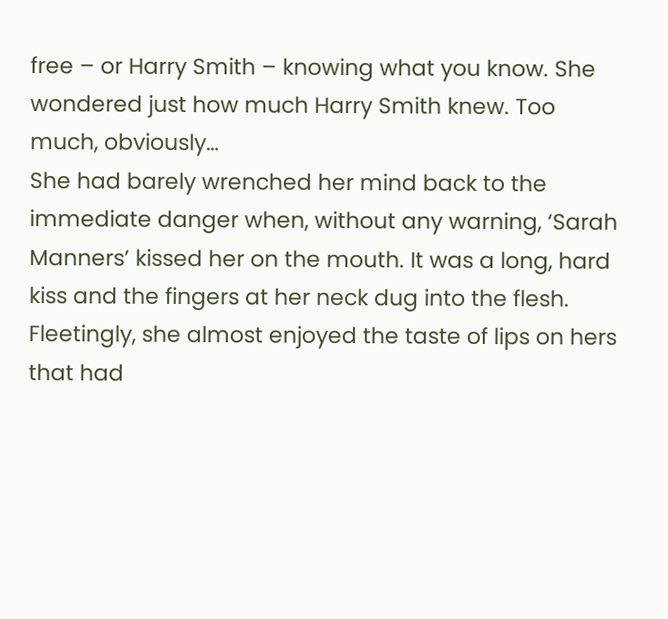free – or Harry Smith – knowing what you know. She wondered just how much Harry Smith knew. Too much, obviously…
She had barely wrenched her mind back to the immediate danger when, without any warning, ‘Sarah Manners’ kissed her on the mouth. It was a long, hard kiss and the fingers at her neck dug into the flesh. Fleetingly, she almost enjoyed the taste of lips on hers that had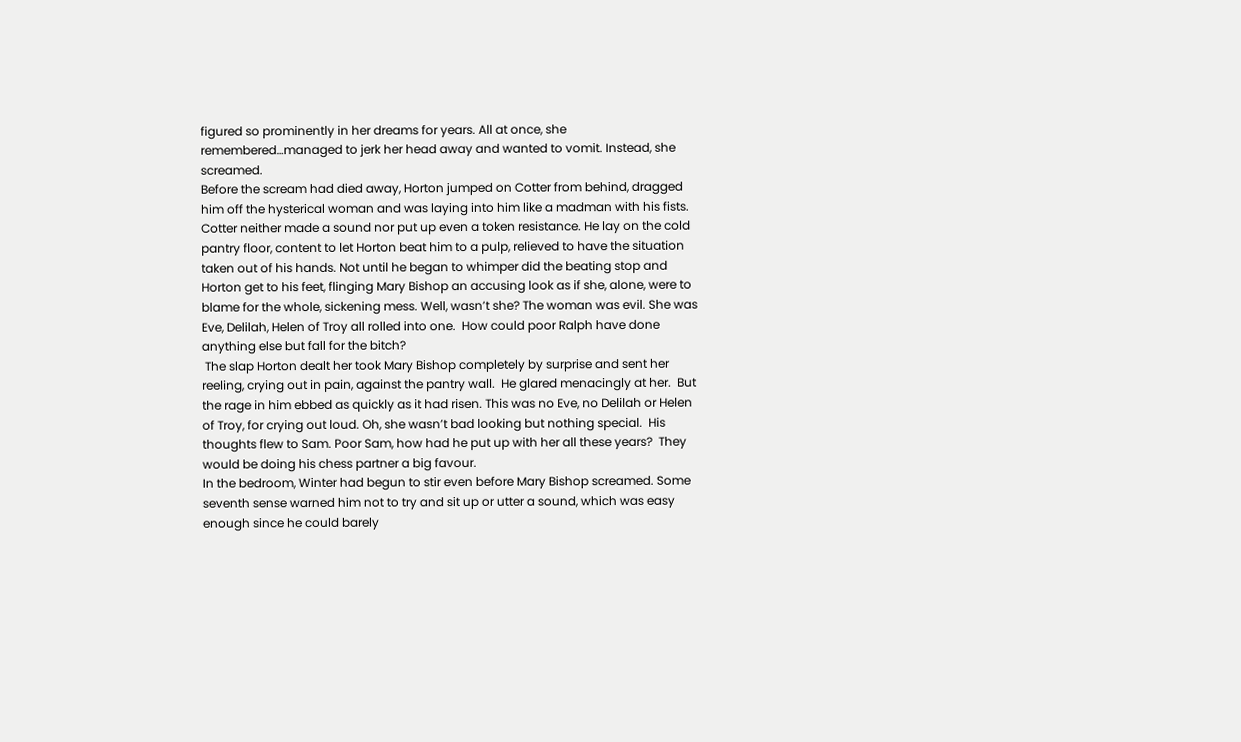figured so prominently in her dreams for years. All at once, she remembered…managed to jerk her head away and wanted to vomit. Instead, she screamed.
Before the scream had died away, Horton jumped on Cotter from behind, dragged him off the hysterical woman and was laying into him like a madman with his fists. Cotter neither made a sound nor put up even a token resistance. He lay on the cold pantry floor, content to let Horton beat him to a pulp, relieved to have the situation taken out of his hands. Not until he began to whimper did the beating stop and Horton get to his feet, flinging Mary Bishop an accusing look as if she, alone, were to blame for the whole, sickening mess. Well, wasn’t she? The woman was evil. She was Eve, Delilah, Helen of Troy all rolled into one.  How could poor Ralph have done anything else but fall for the bitch?
 The slap Horton dealt her took Mary Bishop completely by surprise and sent her reeling, crying out in pain, against the pantry wall.  He glared menacingly at her.  But the rage in him ebbed as quickly as it had risen. This was no Eve, no Delilah or Helen of Troy, for crying out loud. Oh, she wasn’t bad looking but nothing special.  His thoughts flew to Sam. Poor Sam, how had he put up with her all these years?  They would be doing his chess partner a big favour.
In the bedroom, Winter had begun to stir even before Mary Bishop screamed. Some seventh sense warned him not to try and sit up or utter a sound, which was easy enough since he could barely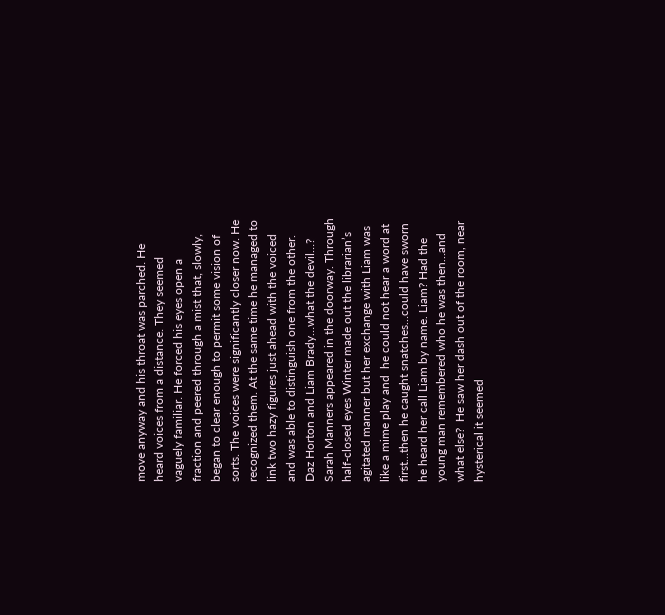move anyway and his throat was parched. He heard voices from a distance. They seemed vaguely familiar. He forced his eyes open a fraction and peered through a mist that, slowly, began to clear enough to permit some vision of sorts. The voices were significantly closer now. He recognized them. At the same time he managed to link two hazy figures just ahead with the voiced and was able to distinguish one from the other. Daz Horton and Liam Brady…what the devil…?
Sarah Manners appeared in the doorway. Through half-closed eyes Winter made out the librarian’s agitated manner but her exchange with Liam was like a mime play and  he could not hear a word at first…then he caught snatches…could have sworn he heard her call Liam by name. Liam? Had the young man remembered who he was then…and what else?  He saw her dash out of the room, near hysterical it seemed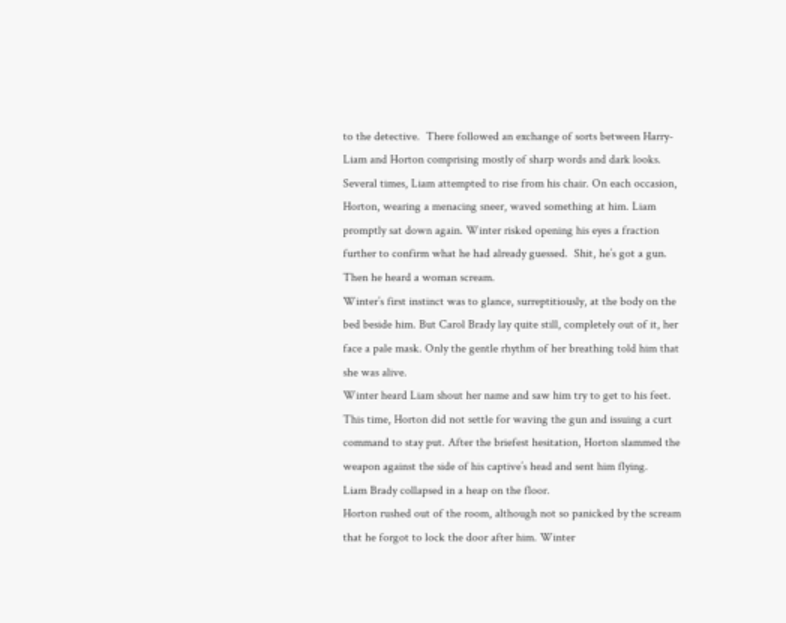to the detective.  There followed an exchange of sorts between Harry-Liam and Horton comprising mostly of sharp words and dark looks. Several times, Liam attempted to rise from his chair. On each occasion, Horton, wearing a menacing sneer, waved something at him. Liam promptly sat down again. Winter risked opening his eyes a fraction further to confirm what he had already guessed.  Shit, he’s got a gun.  Then he heard a woman scream.
Winter’s first instinct was to glance, surreptitiously, at the body on the bed beside him. But Carol Brady lay quite still, completely out of it, her face a pale mask. Only the gentle rhythm of her breathing told him that she was alive.
Winter heard Liam shout her name and saw him try to get to his feet. This time, Horton did not settle for waving the gun and issuing a curt command to stay put. After the briefest hesitation, Horton slammed the weapon against the side of his captive’s head and sent him flying.
Liam Brady collapsed in a heap on the floor.
Horton rushed out of the room, although not so panicked by the scream that he forgot to lock the door after him. Winter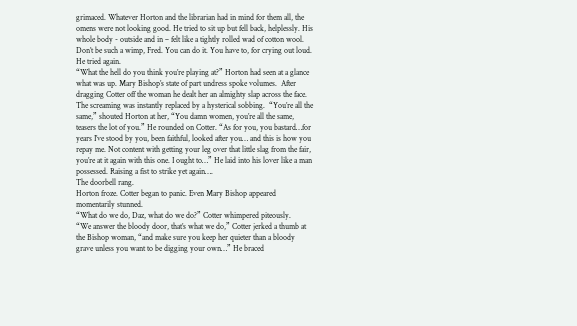grimaced. Whatever Horton and the librarian had in mind for them all, the omens were not looking good. He tried to sit up but fell back, helplessly. His whole body - outside and in – felt like a tightly rolled wad of cotton wool. Don’t be such a wimp, Fred. You can do it. You have to, for crying out loud. He tried again.
“What the hell do you think you’re playing at?” Horton had seen at a glance what was up. Mary Bishop’s state of part undress spoke volumes.  After dragging Cotter off the woman he dealt her an almighty slap across the face. The screaming was instantly replaced by a hysterical sobbing.  “You’re all the same,” shouted Horton at her, “You damn women, you’re all the same, teasers the lot of you.” He rounded on Cotter. “As for you, you bastard…for years I’ve stood by you, been faithful, looked after you… and this is how you repay me. Not content with getting your leg over that little slag from the fair, you’re at it again with this one. I ought to…” He laid into his lover like a man possessed. Raising a fist to strike yet again….
The doorbell rang.
Horton froze. Cotter began to panic. Even Mary Bishop appeared momentarily stunned.
“What do we do, Daz, what do we do?” Cotter whimpered piteously.
“We answer the bloody door, that’s what we do,” Cotter jerked a thumb at the Bishop woman, “and make sure you keep her quieter than a bloody grave unless you want to be digging your own…” He braced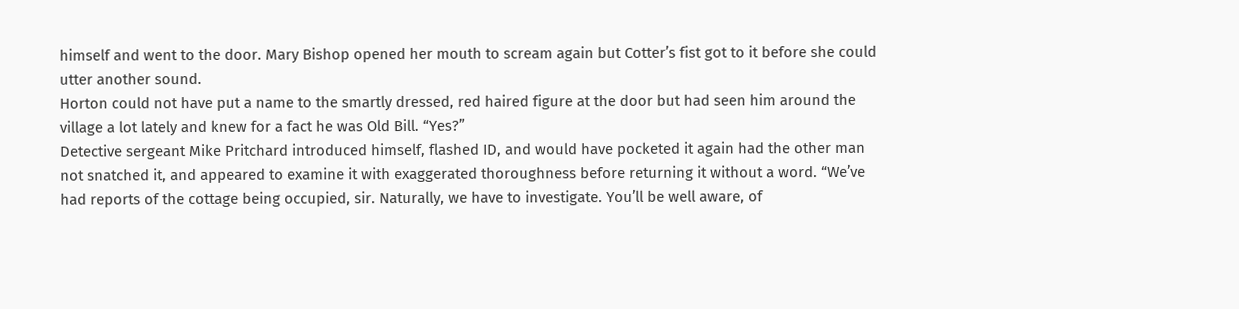himself and went to the door. Mary Bishop opened her mouth to scream again but Cotter’s fist got to it before she could utter another sound.
Horton could not have put a name to the smartly dressed, red haired figure at the door but had seen him around the village a lot lately and knew for a fact he was Old Bill. “Yes?”
Detective sergeant Mike Pritchard introduced himself, flashed ID, and would have pocketed it again had the other man not snatched it, and appeared to examine it with exaggerated thoroughness before returning it without a word. “We’ve had reports of the cottage being occupied, sir. Naturally, we have to investigate. You’ll be well aware, of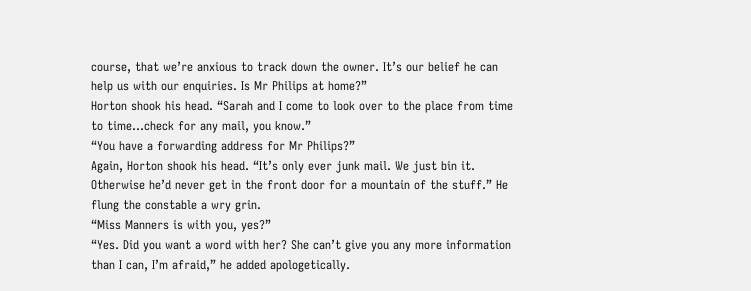course, that we’re anxious to track down the owner. It’s our belief he can help us with our enquiries. Is Mr Philips at home?”
Horton shook his head. “Sarah and I come to look over to the place from time to time…check for any mail, you know.”
“You have a forwarding address for Mr Philips?”
Again, Horton shook his head. “It’s only ever junk mail. We just bin it. Otherwise he’d never get in the front door for a mountain of the stuff.” He flung the constable a wry grin.
“Miss Manners is with you, yes?”
“Yes. Did you want a word with her? She can’t give you any more information than I can, I’m afraid,” he added apologetically.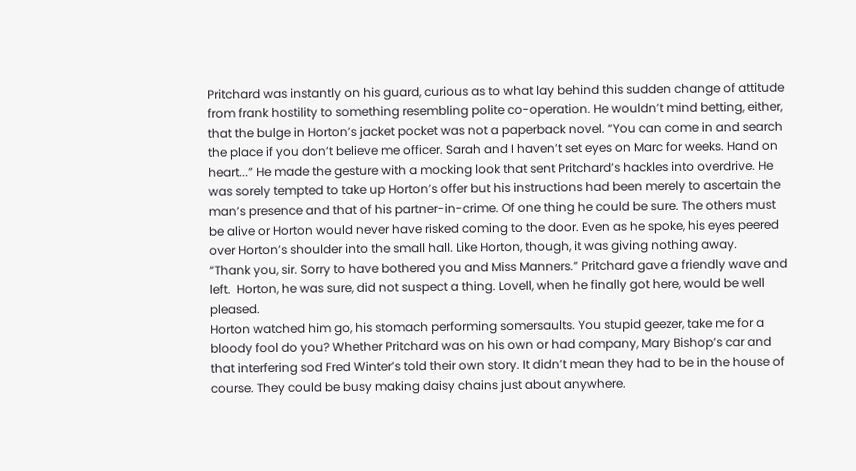Pritchard was instantly on his guard, curious as to what lay behind this sudden change of attitude from frank hostility to something resembling polite co-operation. He wouldn’t mind betting, either, that the bulge in Horton’s jacket pocket was not a paperback novel. “You can come in and search the place if you don’t believe me officer. Sarah and I haven’t set eyes on Marc for weeks. Hand on heart...” He made the gesture with a mocking look that sent Pritchard’s hackles into overdrive. He was sorely tempted to take up Horton’s offer but his instructions had been merely to ascertain the man’s presence and that of his partner-in-crime. Of one thing he could be sure. The others must be alive or Horton would never have risked coming to the door. Even as he spoke, his eyes peered over Horton’s shoulder into the small hall. Like Horton, though, it was giving nothing away.
“Thank you, sir. Sorry to have bothered you and Miss Manners.” Pritchard gave a friendly wave and left.  Horton, he was sure, did not suspect a thing. Lovell, when he finally got here, would be well pleased.
Horton watched him go, his stomach performing somersaults. You stupid geezer, take me for a bloody fool do you? Whether Pritchard was on his own or had company, Mary Bishop’s car and that interfering sod Fred Winter’s told their own story. It didn’t mean they had to be in the house of course. They could be busy making daisy chains just about anywhere.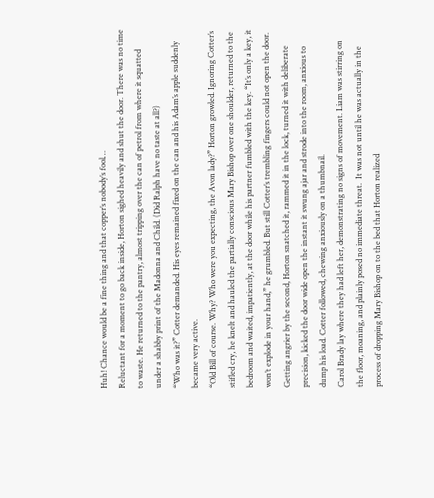Huh! Chance would be a fine thing and that copper’s nobody’s fool…
Reluctant for a moment to go back inside, Horton sighed heavily and shut the door. There was no time to waste. He returned to the pantry, almost tripping over the can of petrol from where it squatted under a shabby print of the Madonna and Child. (Did Ralph have no taste at all?)
“Who was it?” Cotter demanded. His eyes remained fixed on the can and his Adam’s apple suddenly became very active.
“Old Bill of course. Why? Who were you expecting, the Avon lady?” Horton growled. Ignoring Cotter’s stifled cry, he knelt and hauled the partially conscious Mary Bishop over one shoulder, returned to the bedroom and waited, impatiently, at the door while his partner fumbled with the key. “It’s only a key, it won’t explode in your hand,” he grumbled. But still Cotter’s trembling fingers could not open the door.  Getting angrier by the second, Horton snatched it, rammed it in the lock, turned it with deliberate precision, kicked the door wide open the instant it swung ajar and strode into the room, anxious to dump his load. Cotter followed, chewing anxiously on a thumbnail.
Carol Brady lay where they had left her, demonstrating no signs of movement. Liam was stirring on the floor, moaning, and plainly posed no immediate threat.  It was not until he was actually in the process of dropping Mary Bishop on to the bed that Horton realized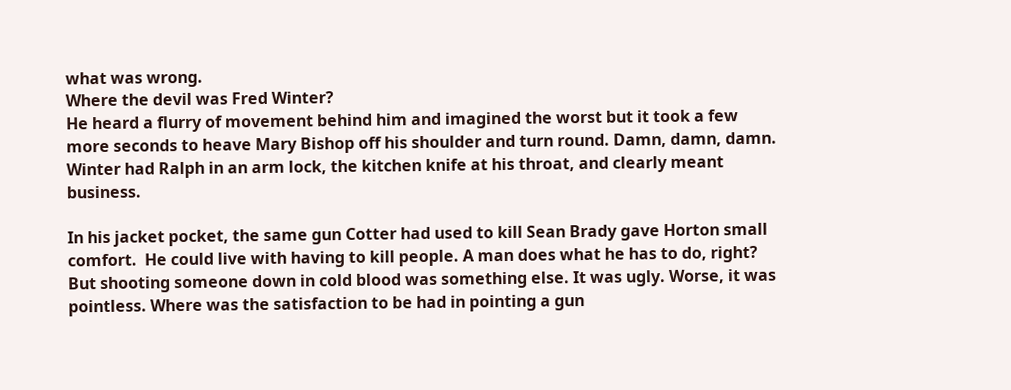what was wrong.
Where the devil was Fred Winter?
He heard a flurry of movement behind him and imagined the worst but it took a few more seconds to heave Mary Bishop off his shoulder and turn round. Damn, damn, damn. Winter had Ralph in an arm lock, the kitchen knife at his throat, and clearly meant business.

In his jacket pocket, the same gun Cotter had used to kill Sean Brady gave Horton small comfort.  He could live with having to kill people. A man does what he has to do, right? But shooting someone down in cold blood was something else. It was ugly. Worse, it was pointless. Where was the satisfaction to be had in pointing a gun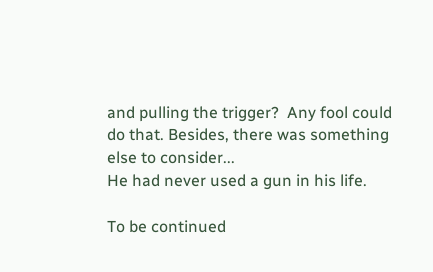and pulling the trigger?  Any fool could do that. Besides, there was something else to consider...
He had never used a gun in his life.

To be continued